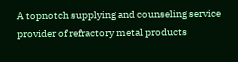A topnotch supplying and counseling service provider of refractory metal products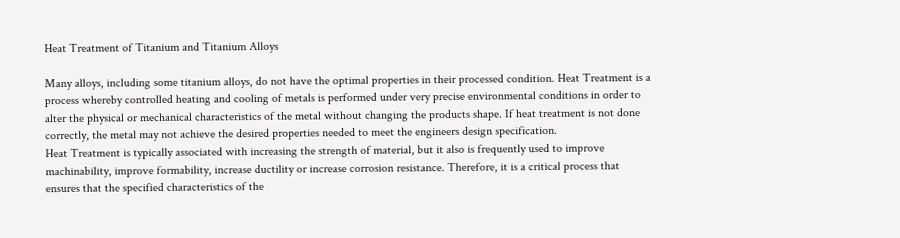Heat Treatment of Titanium and Titanium Alloys

Many alloys, including some titanium alloys, do not have the optimal properties in their processed condition. Heat Treatment is a process whereby controlled heating and cooling of metals is performed under very precise environmental conditions in order to alter the physical or mechanical characteristics of the metal without changing the products shape. If heat treatment is not done correctly, the metal may not achieve the desired properties needed to meet the engineers design specification.
Heat Treatment is typically associated with increasing the strength of material, but it also is frequently used to improve machinability, improve formability, increase ductility or increase corrosion resistance. Therefore, it is a critical process that ensures that the specified characteristics of the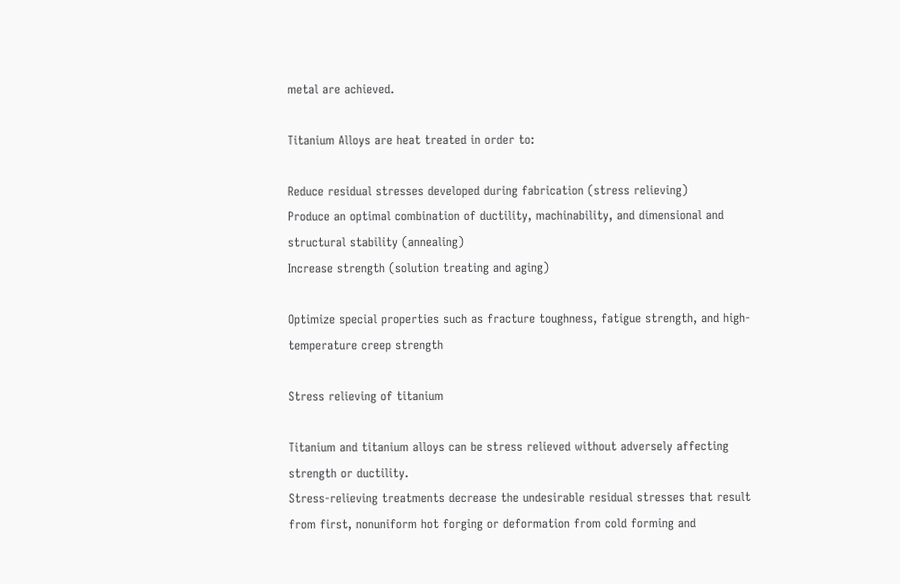metal are achieved.

Titanium Alloys are heat treated in order to:

Reduce residual stresses developed during fabrication (stress relieving)
Produce an optimal combination of ductility, machinability, and dimensional and structural stability (annealing)
Increase strength (solution treating and aging)

Optimize special properties such as fracture toughness, fatigue strength, and high-temperature creep strength

Stress relieving of titanium

Titanium and titanium alloys can be stress relieved without adversely affecting strength or ductility.
Stress-relieving treatments decrease the undesirable residual stresses that result from first, nonuniform hot forging or deformation from cold forming and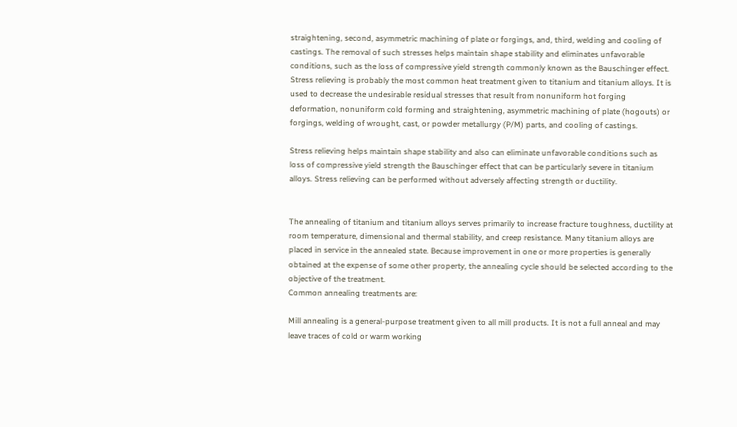straightening, second, asymmetric machining of plate or forgings, and, third, welding and cooling of castings. The removal of such stresses helps maintain shape stability and eliminates unfavorable conditions, such as the loss of compressive yield strength commonly known as the Bauschinger effect.
Stress relieving is probably the most common heat treatment given to titanium and titanium alloys. It is used to decrease the undesirable residual stresses that result from nonuniform hot forging deformation, nonuniform cold forming and straightening, asymmetric machining of plate (hogouts) or forgings, welding of wrought, cast, or powder metallurgy (P/M) parts, and cooling of castings.

Stress relieving helps maintain shape stability and also can eliminate unfavorable conditions such as loss of compressive yield strength the Bauschinger effect that can be particularly severe in titanium alloys. Stress relieving can be performed without adversely affecting strength or ductility.


The annealing of titanium and titanium alloys serves primarily to increase fracture toughness, ductility at room temperature, dimensional and thermal stability, and creep resistance. Many titanium alloys are placed in service in the annealed state. Because improvement in one or more properties is generally obtained at the expense of some other property, the annealing cycle should be selected according to the objective of the treatment.
Common annealing treatments are:

Mill annealing is a general-purpose treatment given to all mill products. It is not a full anneal and may leave traces of cold or warm working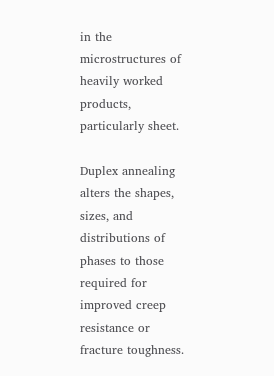in the microstructures of heavily worked products, particularly sheet.

Duplex annealing alters the shapes, sizes, and distributions of phases to those required for improved creep resistance or fracture toughness.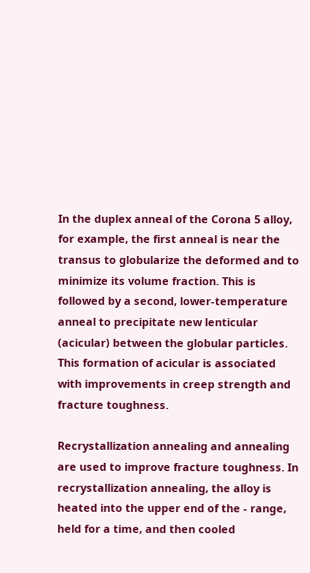In the duplex anneal of the Corona 5 alloy, for example, the first anneal is near the transus to globularize the deformed and to minimize its volume fraction. This is followed by a second, lower-temperature anneal to precipitate new lenticular (acicular) between the globular particles. This formation of acicular is associated with improvements in creep strength and fracture toughness.

Recrystallization annealing and annealing are used to improve fracture toughness. In recrystallization annealing, the alloy is heated into the upper end of the - range, held for a time, and then cooled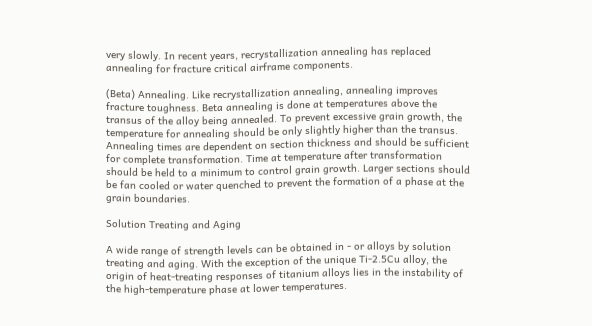very slowly. In recent years, recrystallization annealing has replaced annealing for fracture critical airframe components.

(Beta) Annealing. Like recrystallization annealing, annealing improves fracture toughness. Beta annealing is done at temperatures above the transus of the alloy being annealed. To prevent excessive grain growth, the temperature for annealing should be only slightly higher than the transus. Annealing times are dependent on section thickness and should be sufficient for complete transformation. Time at temperature after transformation should be held to a minimum to control grain growth. Larger sections should be fan cooled or water quenched to prevent the formation of a phase at the grain boundaries.

Solution Treating and Aging

A wide range of strength levels can be obtained in - or alloys by solution treating and aging. With the exception of the unique Ti-2.5Cu alloy, the origin of heat-treating responses of titanium alloys lies in the instability of the high-temperature phase at lower temperatures.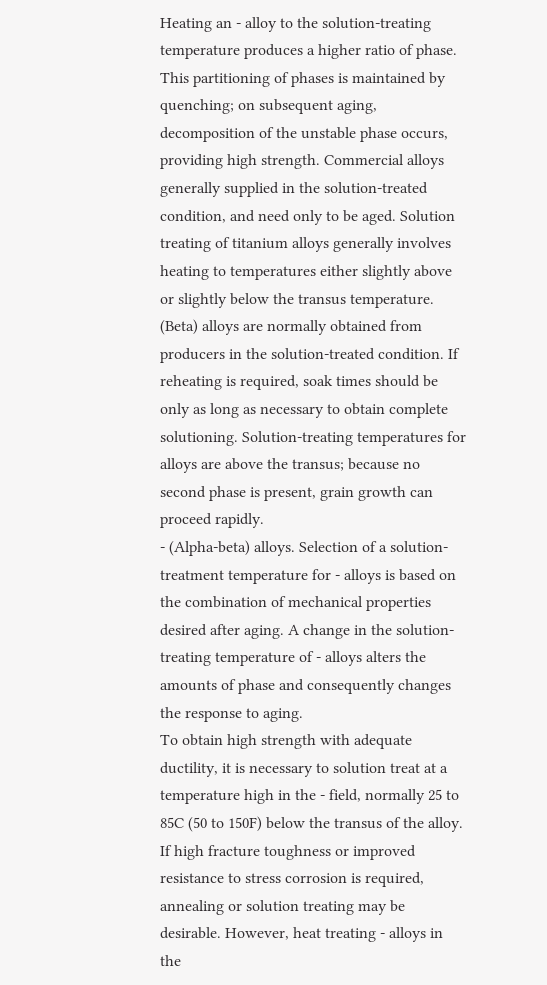Heating an - alloy to the solution-treating temperature produces a higher ratio of phase. This partitioning of phases is maintained by quenching; on subsequent aging, decomposition of the unstable phase occurs, providing high strength. Commercial alloys generally supplied in the solution-treated condition, and need only to be aged. Solution treating of titanium alloys generally involves heating to temperatures either slightly above or slightly below the transus temperature.
(Beta) alloys are normally obtained from producers in the solution-treated condition. If reheating is required, soak times should be only as long as necessary to obtain complete solutioning. Solution-treating temperatures for alloys are above the transus; because no second phase is present, grain growth can proceed rapidly.
- (Alpha-beta) alloys. Selection of a solution-treatment temperature for - alloys is based on the combination of mechanical properties desired after aging. A change in the solution-treating temperature of - alloys alters the amounts of phase and consequently changes the response to aging.
To obtain high strength with adequate ductility, it is necessary to solution treat at a temperature high in the - field, normally 25 to 85C (50 to 150F) below the transus of the alloy. If high fracture toughness or improved resistance to stress corrosion is required, annealing or solution treating may be desirable. However, heat treating - alloys in the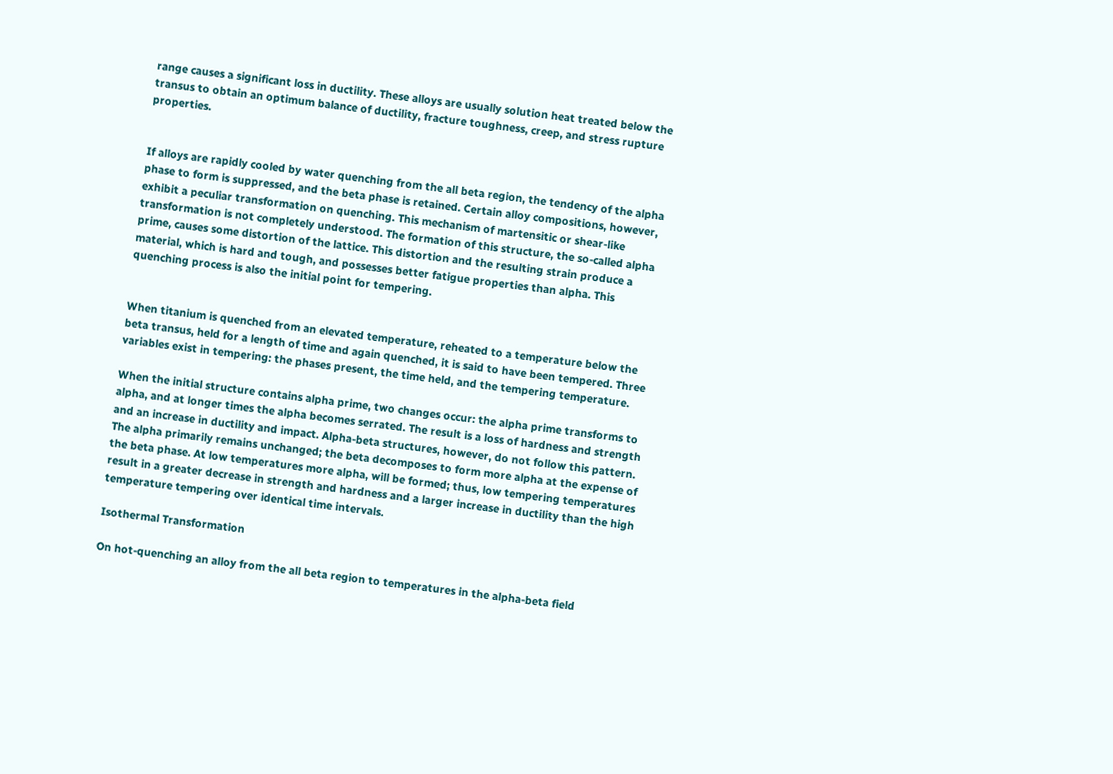range causes a significant loss in ductility. These alloys are usually solution heat treated below the transus to obtain an optimum balance of ductility, fracture toughness, creep, and stress rupture properties.


If alloys are rapidly cooled by water quenching from the all beta region, the tendency of the alpha phase to form is suppressed, and the beta phase is retained. Certain alloy compositions, however, exhibit a peculiar transformation on quenching. This mechanism of martensitic or shear-like transformation is not completely understood. The formation of this structure, the so-called alpha prime, causes some distortion of the lattice. This distortion and the resulting strain produce a material, which is hard and tough, and possesses better fatigue properties than alpha. This quenching process is also the initial point for tempering.


When titanium is quenched from an elevated temperature, reheated to a temperature below the beta transus, held for a length of time and again quenched, it is said to have been tempered. Three variables exist in tempering: the phases present, the time held, and the tempering temperature.

When the initial structure contains alpha prime, two changes occur: the alpha prime transforms to alpha, and at longer times the alpha becomes serrated. The result is a loss of hardness and strength and an increase in ductility and impact. Alpha-beta structures, however, do not follow this pattern. The alpha primarily remains unchanged; the beta decomposes to form more alpha at the expense of the beta phase. At low temperatures more alpha, will be formed; thus, low tempering temperatures result in a greater decrease in strength and hardness and a larger increase in ductility than the high temperature tempering over identical time intervals.

Isothermal Transformation

On hot-quenching an alloy from the all beta region to temperatures in the alpha-beta field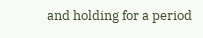and holding for a period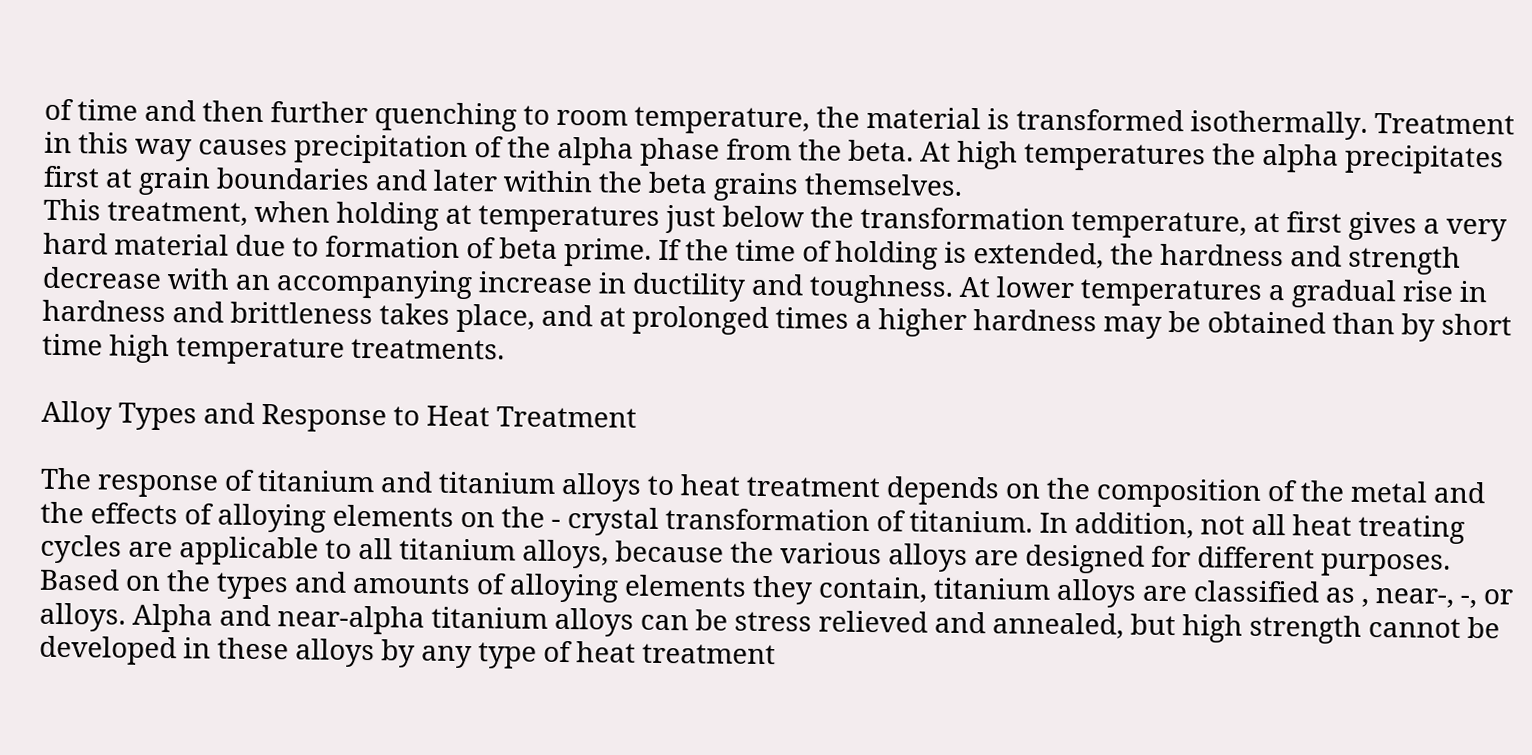of time and then further quenching to room temperature, the material is transformed isothermally. Treatment in this way causes precipitation of the alpha phase from the beta. At high temperatures the alpha precipitates first at grain boundaries and later within the beta grains themselves.
This treatment, when holding at temperatures just below the transformation temperature, at first gives a very hard material due to formation of beta prime. If the time of holding is extended, the hardness and strength decrease with an accompanying increase in ductility and toughness. At lower temperatures a gradual rise in hardness and brittleness takes place, and at prolonged times a higher hardness may be obtained than by short time high temperature treatments.

Alloy Types and Response to Heat Treatment

The response of titanium and titanium alloys to heat treatment depends on the composition of the metal and the effects of alloying elements on the - crystal transformation of titanium. In addition, not all heat treating cycles are applicable to all titanium alloys, because the various alloys are designed for different purposes.
Based on the types and amounts of alloying elements they contain, titanium alloys are classified as , near-, -, or alloys. Alpha and near-alpha titanium alloys can be stress relieved and annealed, but high strength cannot be developed in these alloys by any type of heat treatment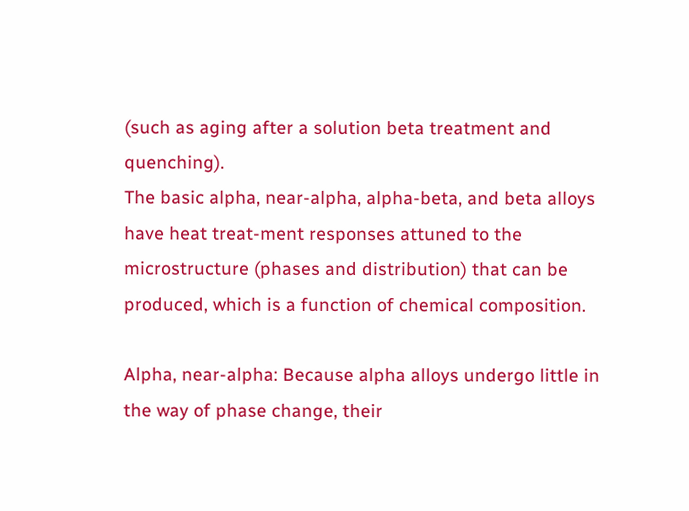(such as aging after a solution beta treatment and quenching).
The basic alpha, near-alpha, alpha-beta, and beta alloys have heat treat-ment responses attuned to the microstructure (phases and distribution) that can be produced, which is a function of chemical composition.

Alpha, near-alpha: Because alpha alloys undergo little in the way of phase change, their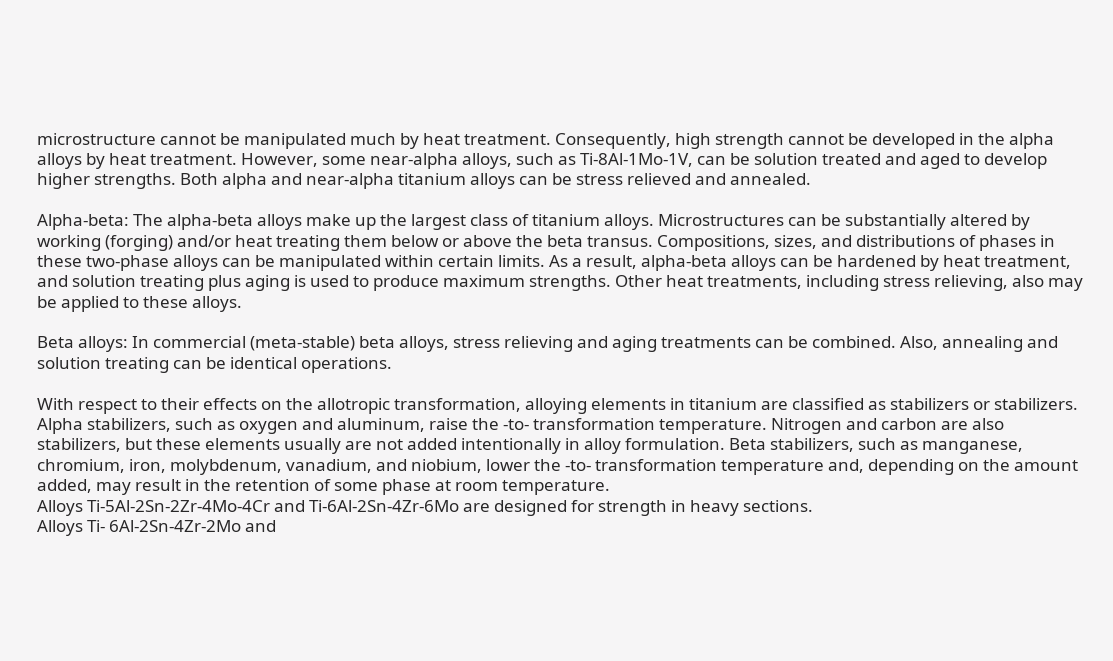microstructure cannot be manipulated much by heat treatment. Consequently, high strength cannot be developed in the alpha alloys by heat treatment. However, some near-alpha alloys, such as Ti-8Al-1Mo-1V, can be solution treated and aged to develop higher strengths. Both alpha and near-alpha titanium alloys can be stress relieved and annealed.

Alpha-beta: The alpha-beta alloys make up the largest class of titanium alloys. Microstructures can be substantially altered by working (forging) and/or heat treating them below or above the beta transus. Compositions, sizes, and distributions of phases in these two-phase alloys can be manipulated within certain limits. As a result, alpha-beta alloys can be hardened by heat treatment, and solution treating plus aging is used to produce maximum strengths. Other heat treatments, including stress relieving, also may be applied to these alloys.

Beta alloys: In commercial (meta-stable) beta alloys, stress relieving and aging treatments can be combined. Also, annealing and solution treating can be identical operations.

With respect to their effects on the allotropic transformation, alloying elements in titanium are classified as stabilizers or stabilizers. Alpha stabilizers, such as oxygen and aluminum, raise the -to- transformation temperature. Nitrogen and carbon are also stabilizers, but these elements usually are not added intentionally in alloy formulation. Beta stabilizers, such as manganese, chromium, iron, molybdenum, vanadium, and niobium, lower the -to- transformation temperature and, depending on the amount added, may result in the retention of some phase at room temperature.
Alloys Ti-5Al-2Sn-2Zr-4Mo-4Cr and Ti-6Al-2Sn-4Zr-6Mo are designed for strength in heavy sections.
Alloys Ti- 6Al-2Sn-4Zr-2Mo and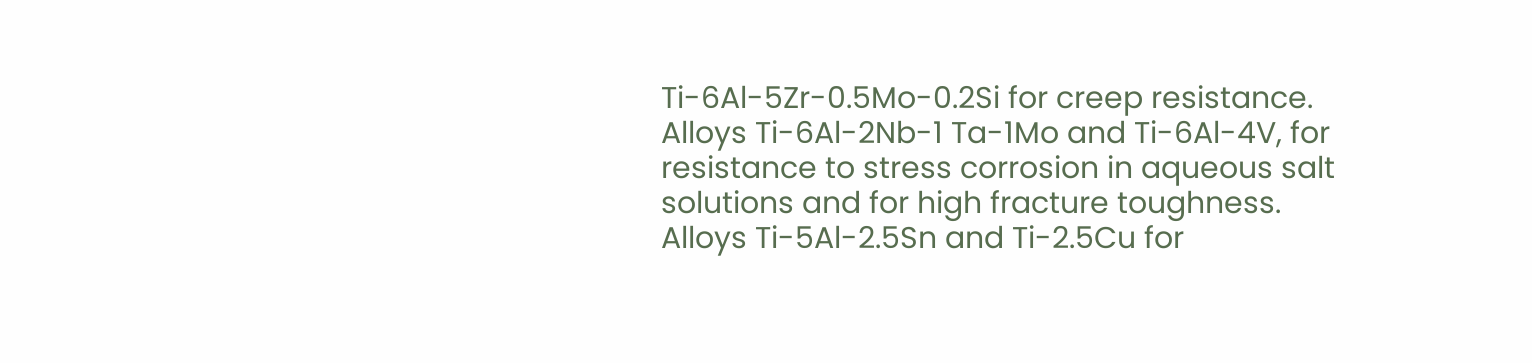Ti-6Al-5Zr-0.5Mo-0.2Si for creep resistance.
Alloys Ti-6Al-2Nb-1 Ta-1Mo and Ti-6Al-4V, for resistance to stress corrosion in aqueous salt solutions and for high fracture toughness.
Alloys Ti-5Al-2.5Sn and Ti-2.5Cu for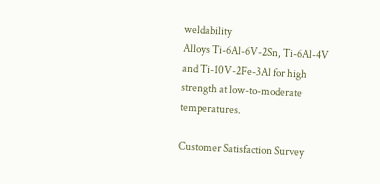weldability
Alloys Ti-6Al-6V-2Sn, Ti-6Al-4V and Ti-10V-2Fe-3Al for high strength at low-to-moderate temperatures.

Customer Satisfaction Survey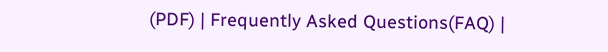(PDF) | Frequently Asked Questions(FAQ) |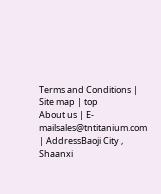Terms and Conditions | Site map | top
About us | E-mailsales@tntitanium.com | AddressBaoji City , Shaanxi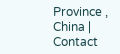Province , China | Contact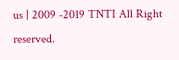us | 2009 -2019 TNTI All Right reserved.